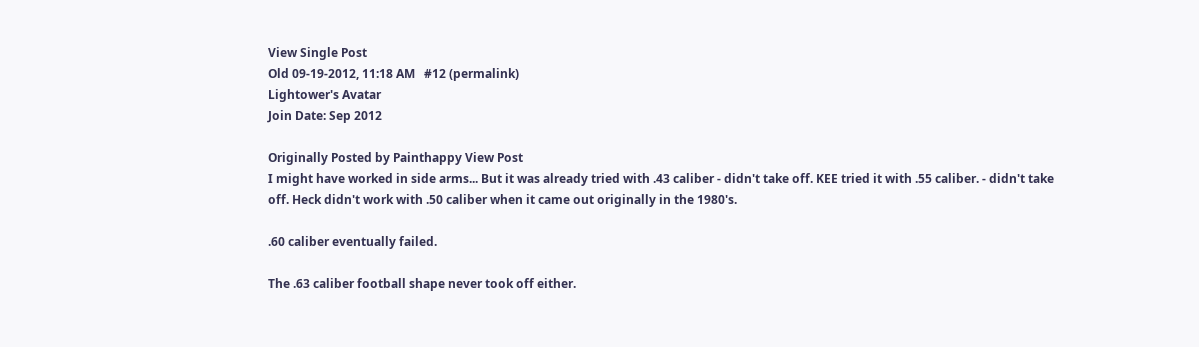View Single Post
Old 09-19-2012, 11:18 AM   #12 (permalink)
Lightower's Avatar
Join Date: Sep 2012

Originally Posted by Painthappy View Post
I might have worked in side arms... But it was already tried with .43 caliber - didn't take off. KEE tried it with .55 caliber. - didn't take off. Heck didn't work with .50 caliber when it came out originally in the 1980's.

.60 caliber eventually failed.

The .63 caliber football shape never took off either.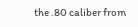the .80 caliber from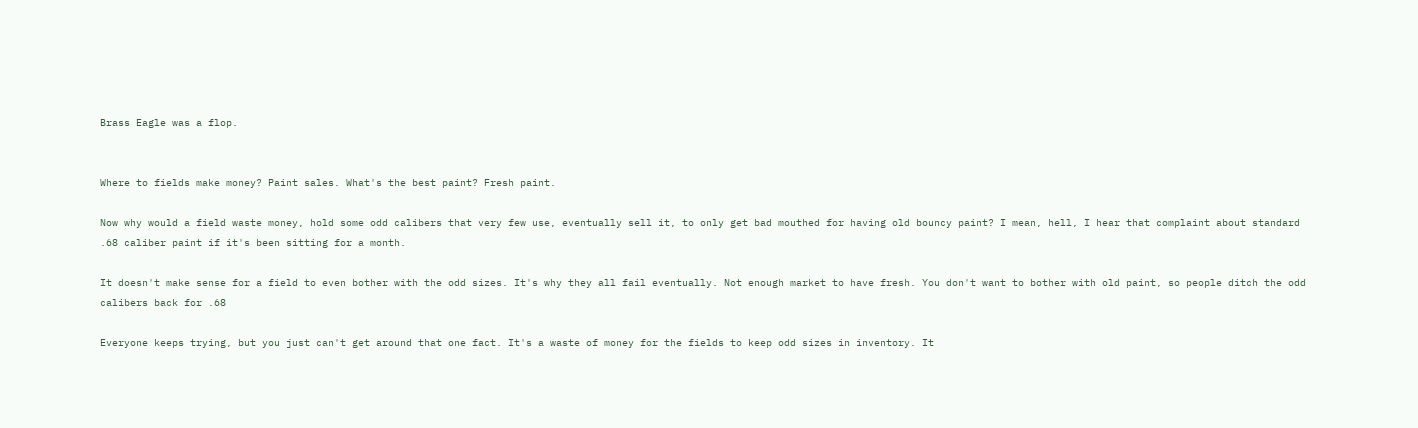Brass Eagle was a flop.


Where to fields make money? Paint sales. What's the best paint? Fresh paint.

Now why would a field waste money, hold some odd calibers that very few use, eventually sell it, to only get bad mouthed for having old bouncy paint? I mean, hell, I hear that complaint about standard .68 caliber paint if it's been sitting for a month.

It doesn't make sense for a field to even bother with the odd sizes. It's why they all fail eventually. Not enough market to have fresh. You don't want to bother with old paint, so people ditch the odd calibers back for .68

Everyone keeps trying, but you just can't get around that one fact. It's a waste of money for the fields to keep odd sizes in inventory. It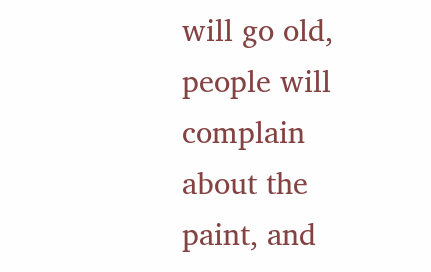will go old, people will complain about the paint, and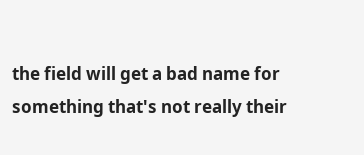the field will get a bad name for something that's not really their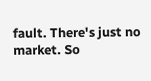fault. There's just no market. So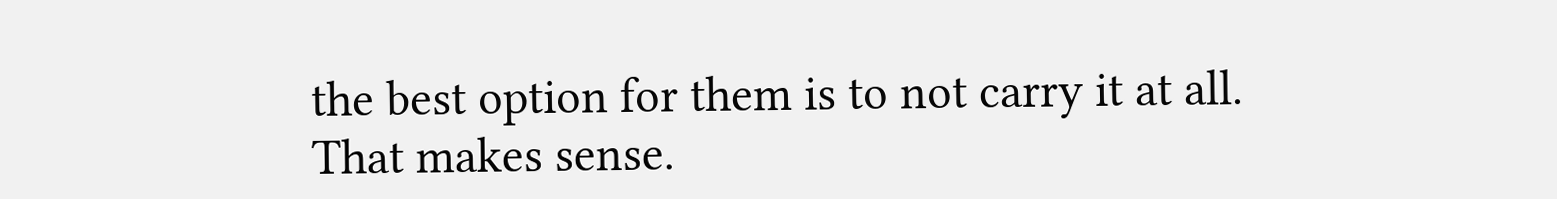the best option for them is to not carry it at all.
That makes sense.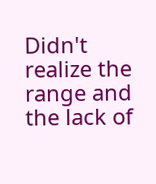Didn't realize the range and the lack of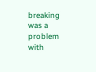breaking was a problem with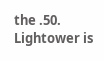the .50.
Lightower is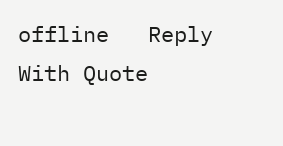offline   Reply With Quote